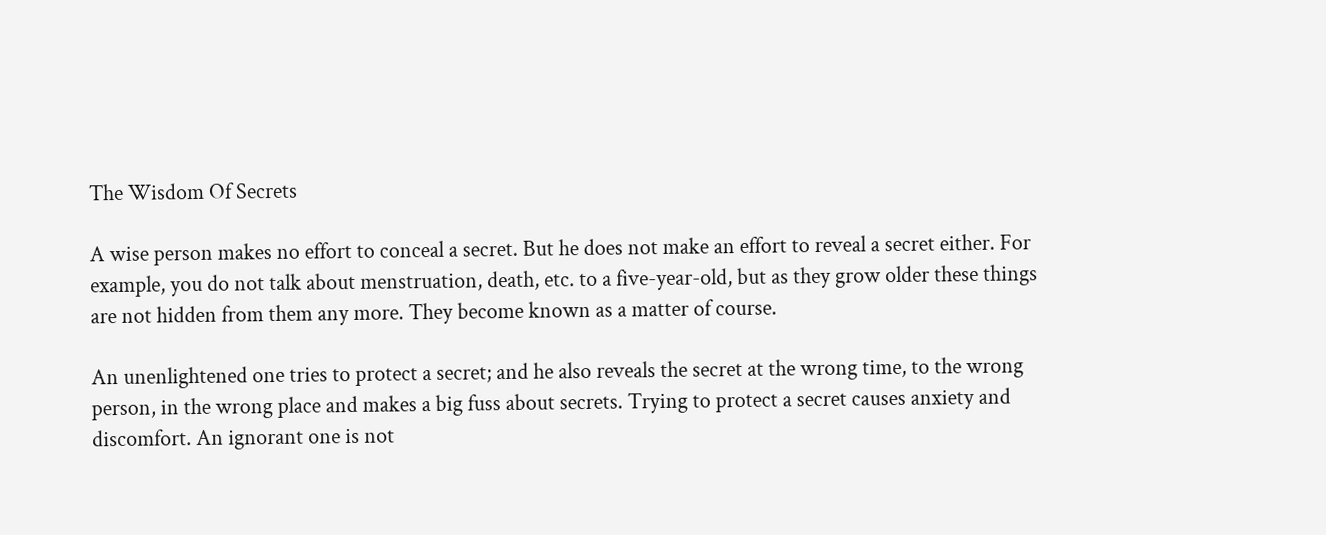The Wisdom Of Secrets

A wise person makes no effort to conceal a secret. But he does not make an effort to reveal a secret either. For example, you do not talk about menstruation, death, etc. to a five-year-old, but as they grow older these things are not hidden from them any more. They become known as a matter of course.

An unenlightened one tries to protect a secret; and he also reveals the secret at the wrong time, to the wrong person, in the wrong place and makes a big fuss about secrets. Trying to protect a secret causes anxiety and discomfort. An ignorant one is not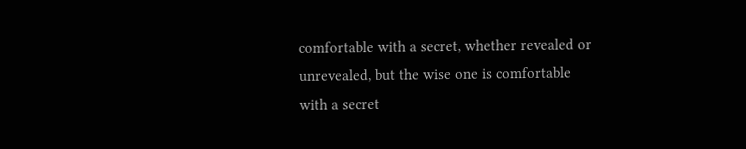comfortable with a secret, whether revealed or unrevealed, but the wise one is comfortable with a secret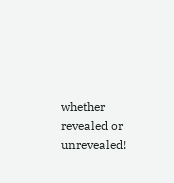whether revealed or unrevealed!